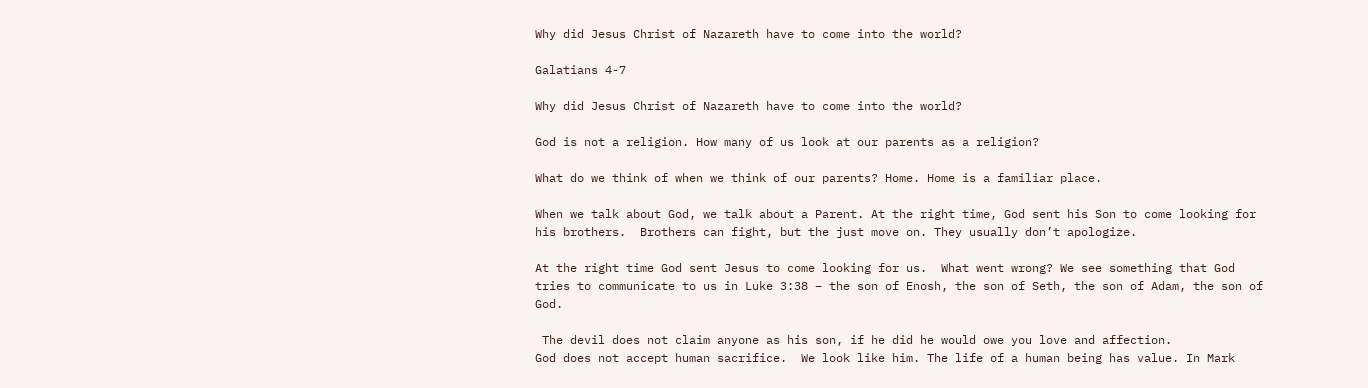Why did Jesus Christ of Nazareth have to come into the world?

Galatians 4-7

Why did Jesus Christ of Nazareth have to come into the world?

God is not a religion. How many of us look at our parents as a religion?

What do we think of when we think of our parents? Home. Home is a familiar place.

When we talk about God, we talk about a Parent. At the right time, God sent his Son to come looking for his brothers.  Brothers can fight, but the just move on. They usually don’t apologize.

At the right time God sent Jesus to come looking for us.  What went wrong? We see something that God tries to communicate to us in Luke 3:38 – the son of Enosh, the son of Seth, the son of Adam, the son of God.

 The devil does not claim anyone as his son, if he did he would owe you love and affection.
God does not accept human sacrifice.  We look like him. The life of a human being has value. In Mark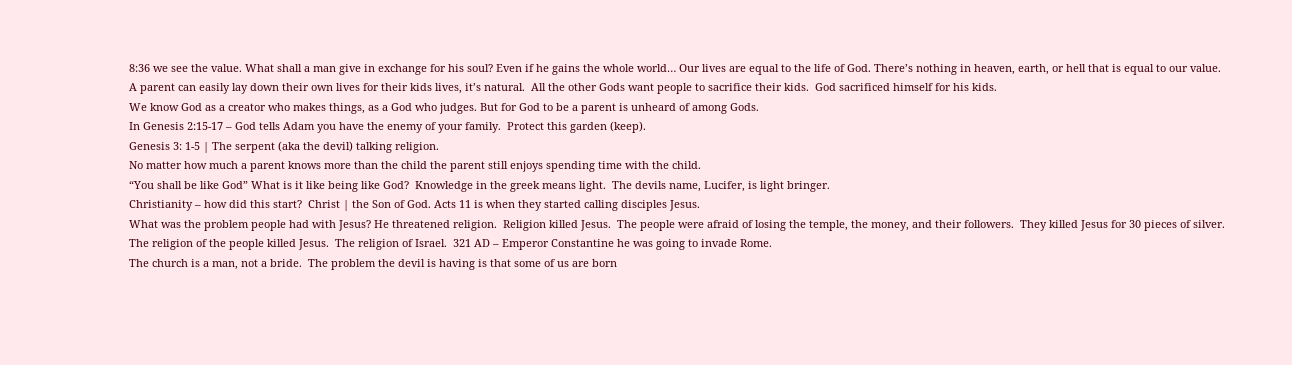8:36 we see the value. What shall a man give in exchange for his soul? Even if he gains the whole world… Our lives are equal to the life of God. There’s nothing in heaven, earth, or hell that is equal to our value.
A parent can easily lay down their own lives for their kids lives, it’s natural.  All the other Gods want people to sacrifice their kids.  God sacrificed himself for his kids.
We know God as a creator who makes things, as a God who judges. But for God to be a parent is unheard of among Gods.
In Genesis 2:15-17 – God tells Adam you have the enemy of your family.  Protect this garden (keep).
Genesis 3: 1-5 | The serpent (aka the devil) talking religion.
No matter how much a parent knows more than the child the parent still enjoys spending time with the child.
“You shall be like God” What is it like being like God?  Knowledge in the greek means light.  The devils name, Lucifer, is light bringer.
Christianity – how did this start?  Christ | the Son of God. Acts 11 is when they started calling disciples Jesus.
What was the problem people had with Jesus? He threatened religion.  Religion killed Jesus.  The people were afraid of losing the temple, the money, and their followers.  They killed Jesus for 30 pieces of silver.
The religion of the people killed Jesus.  The religion of Israel.  321 AD – Emperor Constantine he was going to invade Rome.
The church is a man, not a bride.  The problem the devil is having is that some of us are born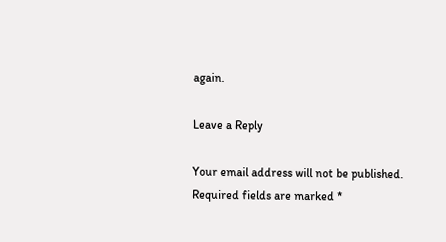again.

Leave a Reply

Your email address will not be published. Required fields are marked *